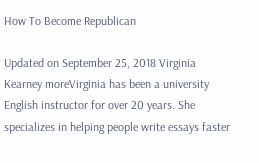How To Become Republican

Updated on September 25, 2018 Virginia Kearney moreVirginia has been a university English instructor for over 20 years. She specializes in helping people write essays faster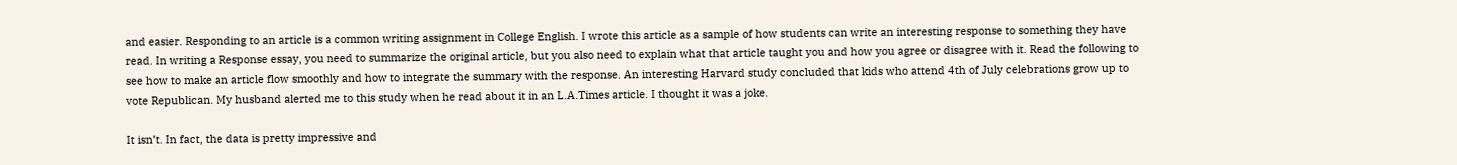and easier. Responding to an article is a common writing assignment in College English. I wrote this article as a sample of how students can write an interesting response to something they have read. In writing a Response essay, you need to summarize the original article, but you also need to explain what that article taught you and how you agree or disagree with it. Read the following to see how to make an article flow smoothly and how to integrate the summary with the response. An interesting Harvard study concluded that kids who attend 4th of July celebrations grow up to vote Republican. My husband alerted me to this study when he read about it in an L.A.Times article. I thought it was a joke.

It isn’t. In fact, the data is pretty impressive and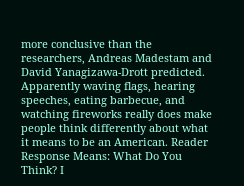more conclusive than the researchers, Andreas Madestam and David Yanagizawa-Drott predicted. Apparently waving flags, hearing speeches, eating barbecue, and watching fireworks really does make people think differently about what it means to be an American. Reader Response Means: What Do You Think? I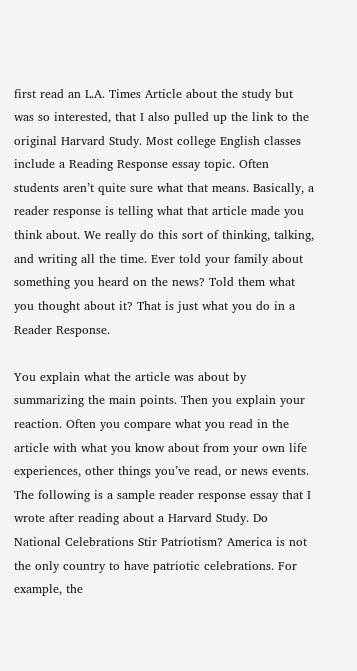first read an L.A. Times Article about the study but was so interested, that I also pulled up the link to the original Harvard Study. Most college English classes include a Reading Response essay topic. Often students aren’t quite sure what that means. Basically, a reader response is telling what that article made you think about. We really do this sort of thinking, talking, and writing all the time. Ever told your family about something you heard on the news? Told them what you thought about it? That is just what you do in a Reader Response.

You explain what the article was about by summarizing the main points. Then you explain your reaction. Often you compare what you read in the article with what you know about from your own life experiences, other things you’ve read, or news events. The following is a sample reader response essay that I wrote after reading about a Harvard Study. Do National Celebrations Stir Patriotism? America is not the only country to have patriotic celebrations. For example, the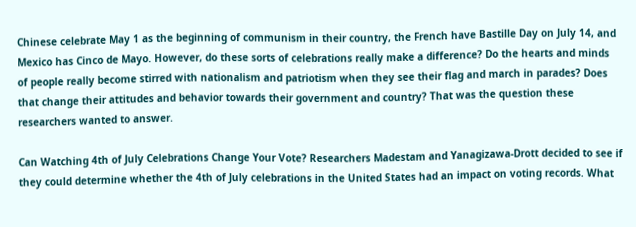Chinese celebrate May 1 as the beginning of communism in their country, the French have Bastille Day on July 14, and Mexico has Cinco de Mayo. However, do these sorts of celebrations really make a difference? Do the hearts and minds of people really become stirred with nationalism and patriotism when they see their flag and march in parades? Does that change their attitudes and behavior towards their government and country? That was the question these researchers wanted to answer.

Can Watching 4th of July Celebrations Change Your Vote? Researchers Madestam and Yanagizawa-Drott decided to see if they could determine whether the 4th of July celebrations in the United States had an impact on voting records. What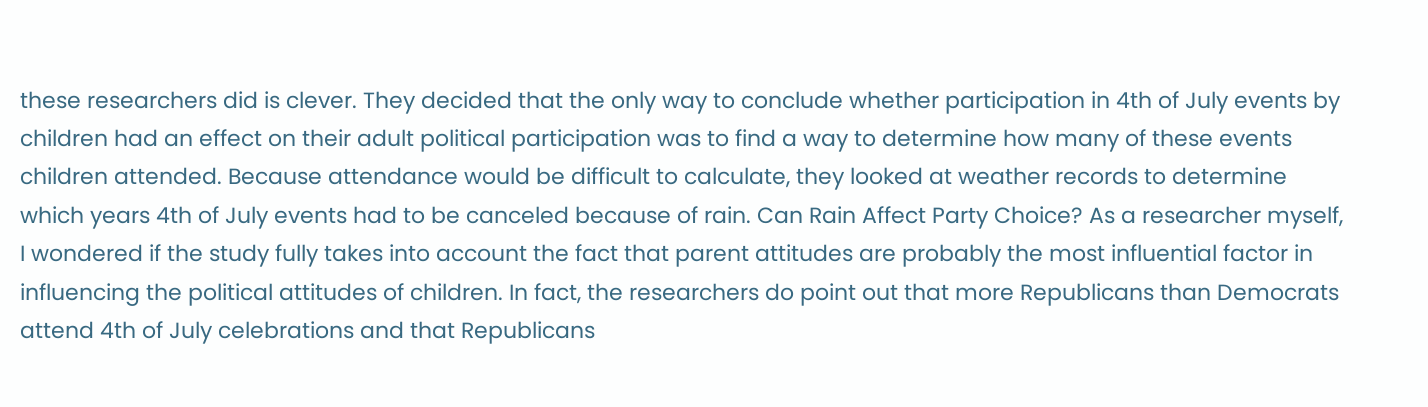these researchers did is clever. They decided that the only way to conclude whether participation in 4th of July events by children had an effect on their adult political participation was to find a way to determine how many of these events children attended. Because attendance would be difficult to calculate, they looked at weather records to determine which years 4th of July events had to be canceled because of rain. Can Rain Affect Party Choice? As a researcher myself, I wondered if the study fully takes into account the fact that parent attitudes are probably the most influential factor in influencing the political attitudes of children. In fact, the researchers do point out that more Republicans than Democrats attend 4th of July celebrations and that Republicans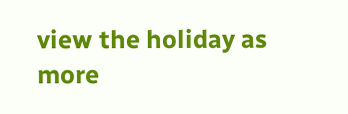view the holiday as more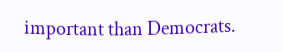important than Democrats.